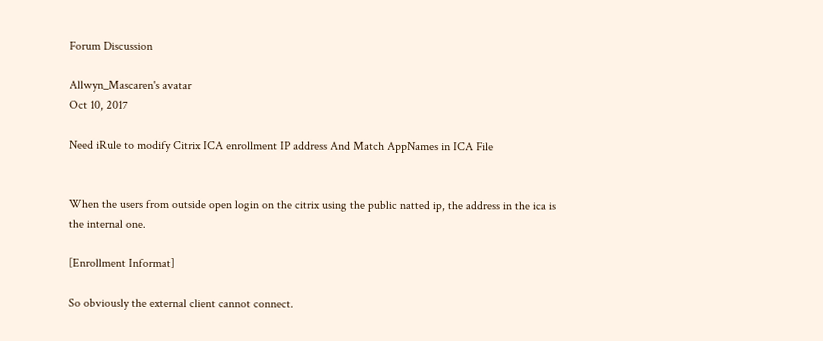Forum Discussion

Allwyn_Mascaren's avatar
Oct 10, 2017

Need iRule to modify Citrix ICA enrollment IP address And Match AppNames in ICA File


When the users from outside open login on the citrix using the public natted ip, the address in the ica is the internal one.

[Enrollment Informat]

So obviously the external client cannot connect.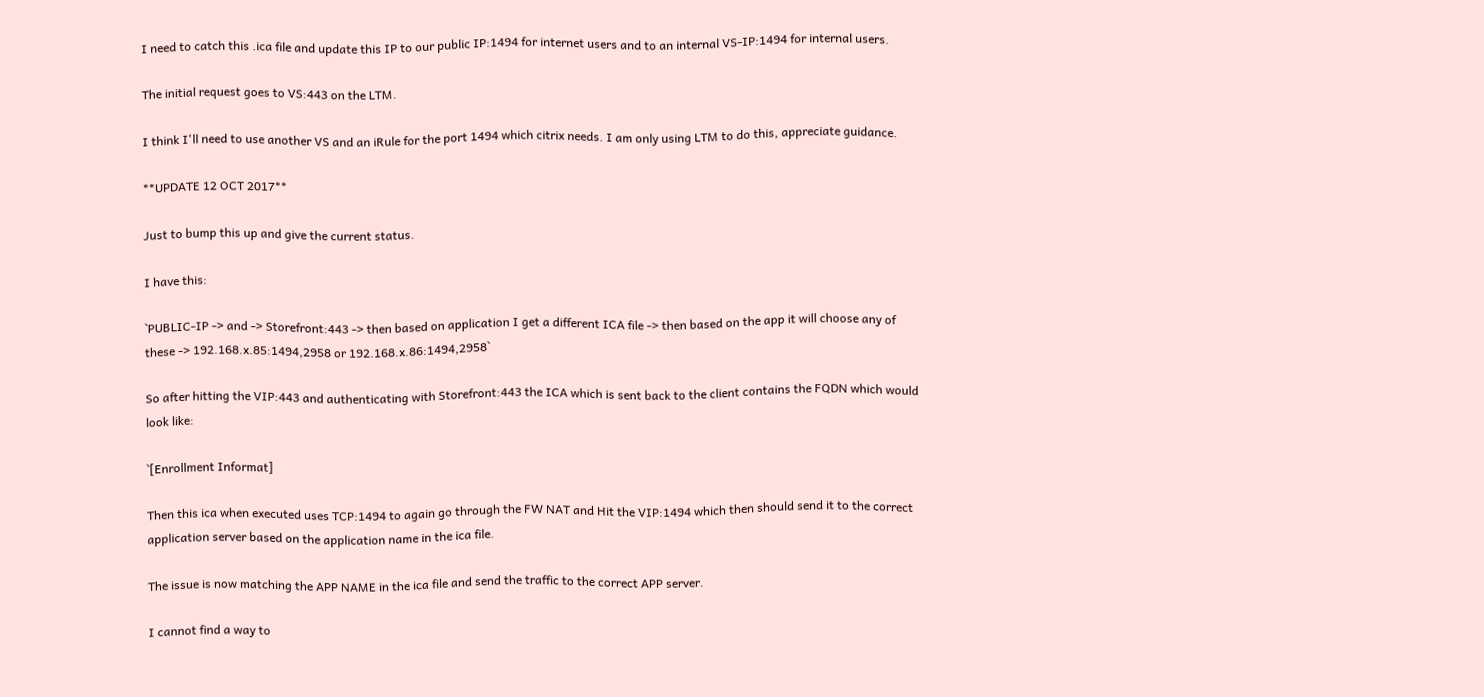I need to catch this .ica file and update this IP to our public IP:1494 for internet users and to an internal VS-IP:1494 for internal users.

The initial request goes to VS:443 on the LTM.

I think I'll need to use another VS and an iRule for the port 1494 which citrix needs. I am only using LTM to do this, appreciate guidance.

**UPDATE 12 OCT 2017**

Just to bump this up and give the current status.

I have this:

`PUBLIC-IP -> and -> Storefront:443 -> then based on application I get a different ICA file -> then based on the app it will choose any of these -> 192.168.x.85:1494,2958 or 192.168.x.86:1494,2958`

So after hitting the VIP:443 and authenticating with Storefront:443 the ICA which is sent back to the client contains the FQDN which would look like:

`[Enrollment Informat]

Then this ica when executed uses TCP:1494 to again go through the FW NAT and Hit the VIP:1494 which then should send it to the correct application server based on the application name in the ica file.

The issue is now matching the APP NAME in the ica file and send the traffic to the correct APP server.

I cannot find a way to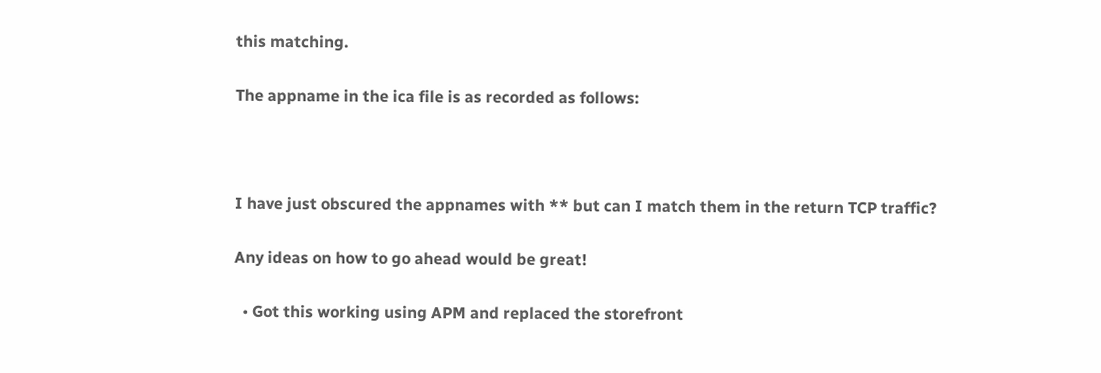this matching.

The appname in the ica file is as recorded as follows:



I have just obscured the appnames with ** but can I match them in the return TCP traffic?

Any ideas on how to go ahead would be great!

  • Got this working using APM and replaced the storefront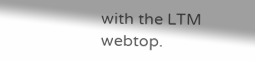with the LTM webtop.